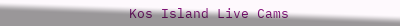Kos Island Live Cams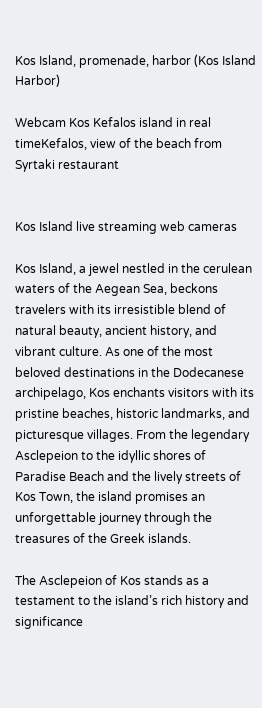Kos Island, promenade, harbor (Kos Island Harbor)

Webcam Kos Kefalos island in real timeKefalos, view of the beach from Syrtaki restaurant


Kos Island live streaming web cameras

Kos Island, a jewel nestled in the cerulean waters of the Aegean Sea, beckons travelers with its irresistible blend of natural beauty, ancient history, and vibrant culture. As one of the most beloved destinations in the Dodecanese archipelago, Kos enchants visitors with its pristine beaches, historic landmarks, and picturesque villages. From the legendary Asclepeion to the idyllic shores of Paradise Beach and the lively streets of Kos Town, the island promises an unforgettable journey through the treasures of the Greek islands.

The Asclepeion of Kos stands as a testament to the island’s rich history and significance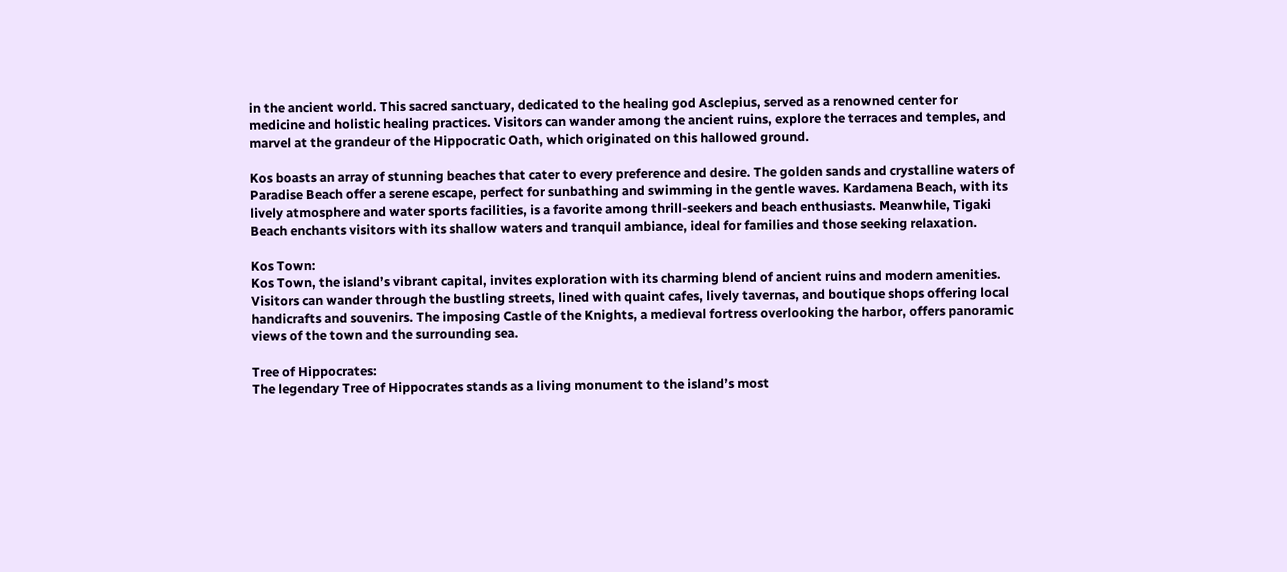in the ancient world. This sacred sanctuary, dedicated to the healing god Asclepius, served as a renowned center for medicine and holistic healing practices. Visitors can wander among the ancient ruins, explore the terraces and temples, and marvel at the grandeur of the Hippocratic Oath, which originated on this hallowed ground.

Kos boasts an array of stunning beaches that cater to every preference and desire. The golden sands and crystalline waters of Paradise Beach offer a serene escape, perfect for sunbathing and swimming in the gentle waves. Kardamena Beach, with its lively atmosphere and water sports facilities, is a favorite among thrill-seekers and beach enthusiasts. Meanwhile, Tigaki Beach enchants visitors with its shallow waters and tranquil ambiance, ideal for families and those seeking relaxation.

Kos Town:
Kos Town, the island’s vibrant capital, invites exploration with its charming blend of ancient ruins and modern amenities. Visitors can wander through the bustling streets, lined with quaint cafes, lively tavernas, and boutique shops offering local handicrafts and souvenirs. The imposing Castle of the Knights, a medieval fortress overlooking the harbor, offers panoramic views of the town and the surrounding sea.

Tree of Hippocrates:
The legendary Tree of Hippocrates stands as a living monument to the island’s most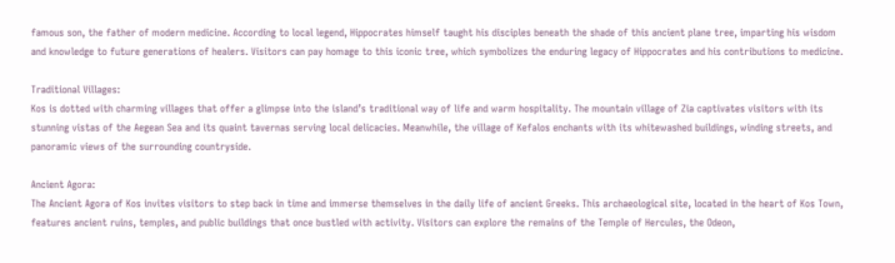famous son, the father of modern medicine. According to local legend, Hippocrates himself taught his disciples beneath the shade of this ancient plane tree, imparting his wisdom and knowledge to future generations of healers. Visitors can pay homage to this iconic tree, which symbolizes the enduring legacy of Hippocrates and his contributions to medicine.

Traditional Villages:
Kos is dotted with charming villages that offer a glimpse into the island’s traditional way of life and warm hospitality. The mountain village of Zia captivates visitors with its stunning vistas of the Aegean Sea and its quaint tavernas serving local delicacies. Meanwhile, the village of Kefalos enchants with its whitewashed buildings, winding streets, and panoramic views of the surrounding countryside.

Ancient Agora:
The Ancient Agora of Kos invites visitors to step back in time and immerse themselves in the daily life of ancient Greeks. This archaeological site, located in the heart of Kos Town, features ancient ruins, temples, and public buildings that once bustled with activity. Visitors can explore the remains of the Temple of Hercules, the Odeon,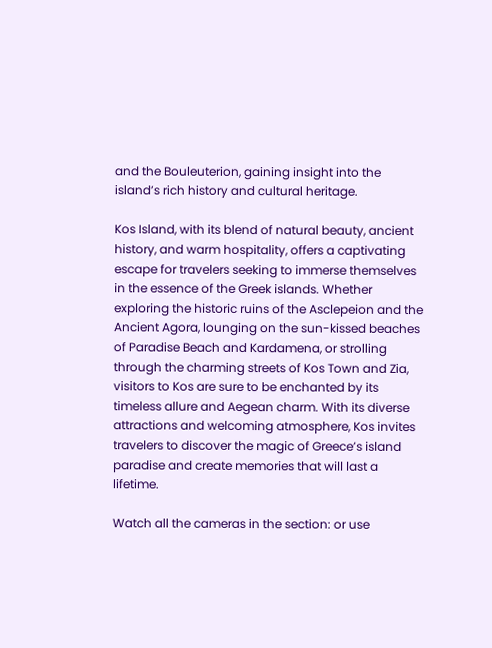and the Bouleuterion, gaining insight into the island’s rich history and cultural heritage.

Kos Island, with its blend of natural beauty, ancient history, and warm hospitality, offers a captivating escape for travelers seeking to immerse themselves in the essence of the Greek islands. Whether exploring the historic ruins of the Asclepeion and the Ancient Agora, lounging on the sun-kissed beaches of Paradise Beach and Kardamena, or strolling through the charming streets of Kos Town and Zia, visitors to Kos are sure to be enchanted by its timeless allure and Aegean charm. With its diverse attractions and welcoming atmosphere, Kos invites travelers to discover the magic of Greece’s island paradise and create memories that will last a lifetime.

Watch all the cameras in the section: or use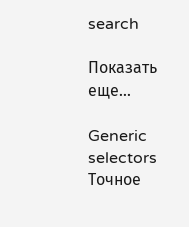search

Показать еще...

Generic selectors
Точное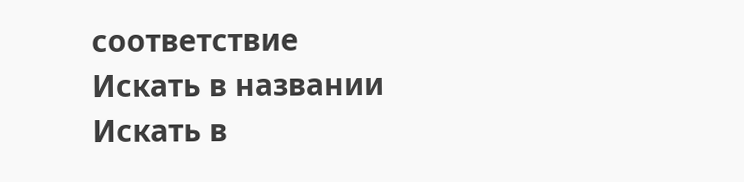соответствие
Искать в названии
Искать в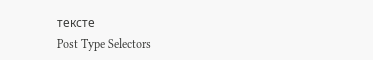тексте
Post Type Selectors